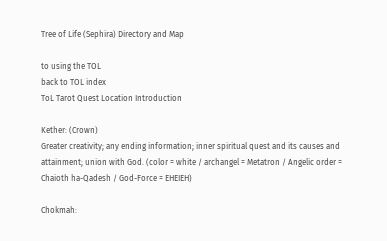Tree of Life (Sephira) Directory and Map

to using the TOL
back to TOL index
ToL Tarot Quest Location Introduction

Kether: (Crown)
Greater creativity; any ending information; inner spiritual quest and its causes and attainment; union with God. (color = white / archangel = Metatron / Angelic order = Chaioth ha-Qadesh / God-Force = EHEIEH)

Chokmah: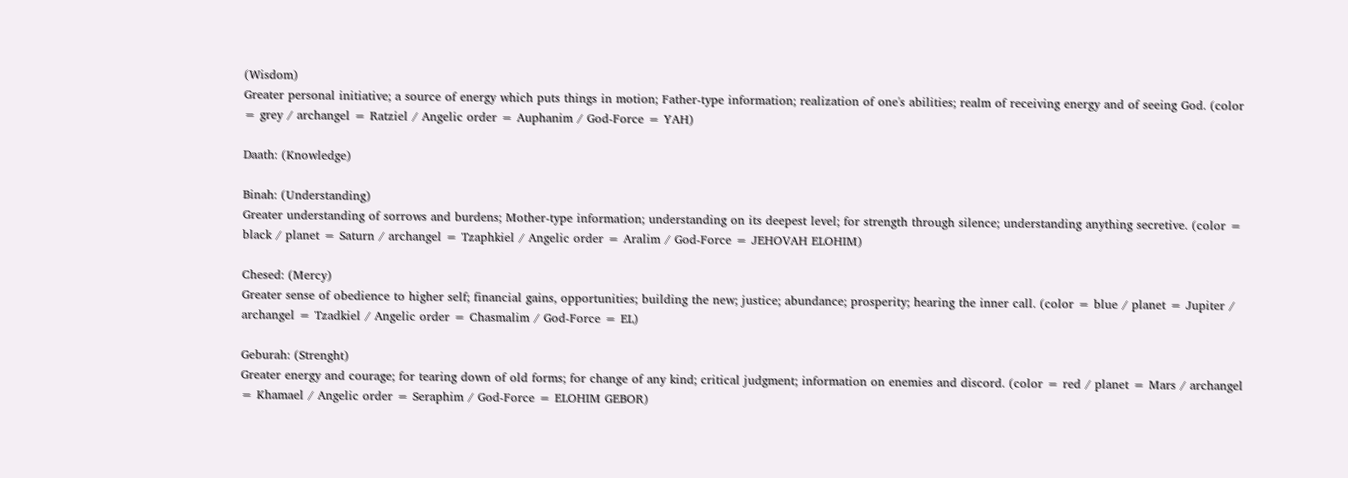(Wisdom)
Greater personal initiative; a source of energy which puts things in motion; Father-type information; realization of one's abilities; realm of receiving energy and of seeing God. (color = grey / archangel = Ratziel / Angelic order = Auphanim / God-Force = YAH)

Daath: (Knowledge)

Binah: (Understanding)
Greater understanding of sorrows and burdens; Mother-type information; understanding on its deepest level; for strength through silence; understanding anything secretive. (color = black / planet = Saturn / archangel = Tzaphkiel / Angelic order = Aralim / God-Force = JEHOVAH ELOHIM)

Chesed: (Mercy)
Greater sense of obedience to higher self; financial gains, opportunities; building the new; justice; abundance; prosperity; hearing the inner call. (color = blue / planet = Jupiter / archangel = Tzadkiel / Angelic order = Chasmalim / God-Force = EL)

Geburah: (Strenght)
Greater energy and courage; for tearing down of old forms; for change of any kind; critical judgment; information on enemies and discord. (color = red / planet = Mars / archangel = Khamael / Angelic order = Seraphim / God-Force = ELOHIM GEBOR)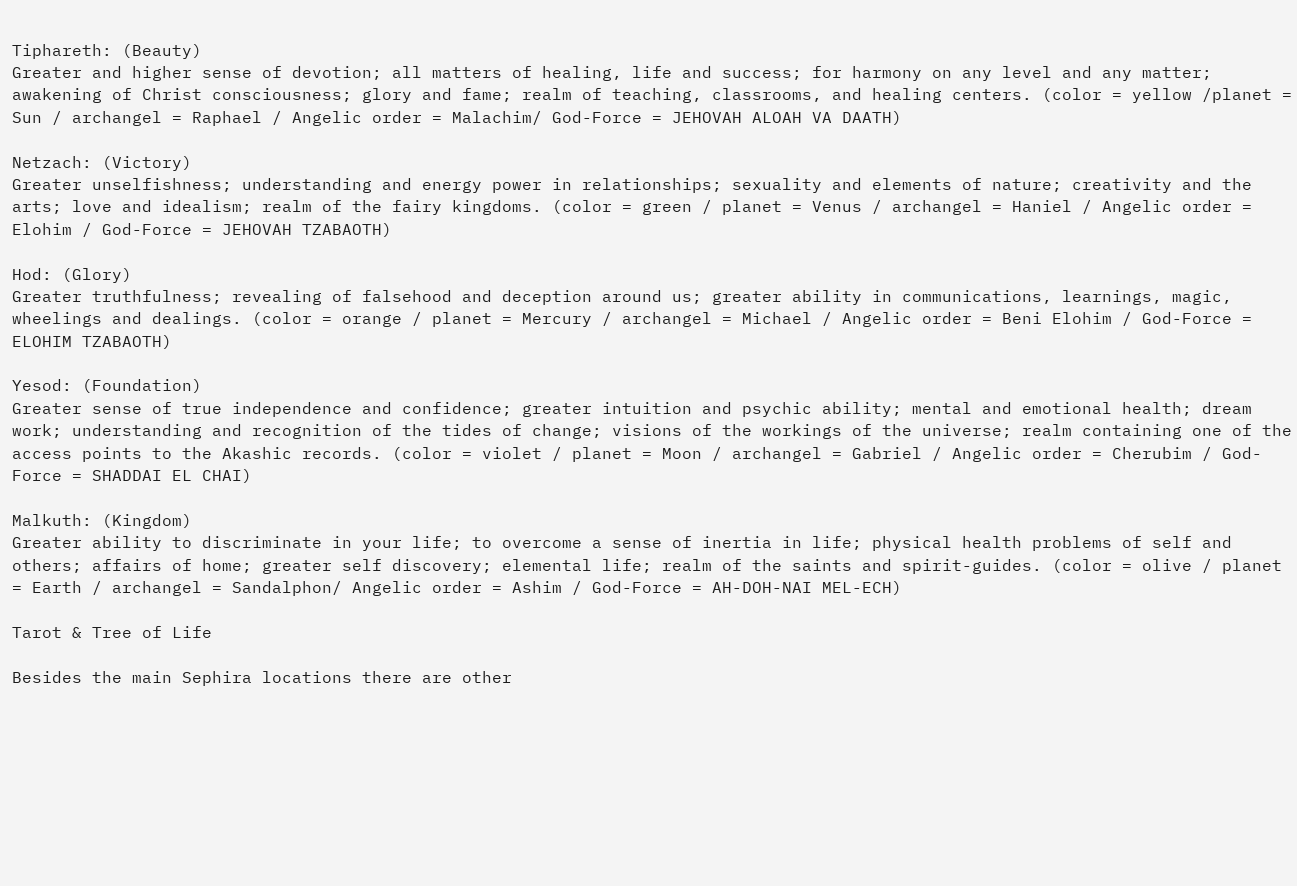Tiphareth: (Beauty)
Greater and higher sense of devotion; all matters of healing, life and success; for harmony on any level and any matter; awakening of Christ consciousness; glory and fame; realm of teaching, classrooms, and healing centers. (color = yellow /planet = Sun / archangel = Raphael / Angelic order = Malachim/ God-Force = JEHOVAH ALOAH VA DAATH)

Netzach: (Victory)
Greater unselfishness; understanding and energy power in relationships; sexuality and elements of nature; creativity and the arts; love and idealism; realm of the fairy kingdoms. (color = green / planet = Venus / archangel = Haniel / Angelic order = Elohim / God-Force = JEHOVAH TZABAOTH)

Hod: (Glory)
Greater truthfulness; revealing of falsehood and deception around us; greater ability in communications, learnings, magic, wheelings and dealings. (color = orange / planet = Mercury / archangel = Michael / Angelic order = Beni Elohim / God-Force = ELOHIM TZABAOTH)

Yesod: (Foundation)
Greater sense of true independence and confidence; greater intuition and psychic ability; mental and emotional health; dream work; understanding and recognition of the tides of change; visions of the workings of the universe; realm containing one of the access points to the Akashic records. (color = violet / planet = Moon / archangel = Gabriel / Angelic order = Cherubim / God-Force = SHADDAI EL CHAI)

Malkuth: (Kingdom)
Greater ability to discriminate in your life; to overcome a sense of inertia in life; physical health problems of self and others; affairs of home; greater self discovery; elemental life; realm of the saints and spirit-guides. (color = olive / planet = Earth / archangel = Sandalphon/ Angelic order = Ashim / God-Force = AH-DOH-NAI MEL-ECH)

Tarot & Tree of Life

Besides the main Sephira locations there are other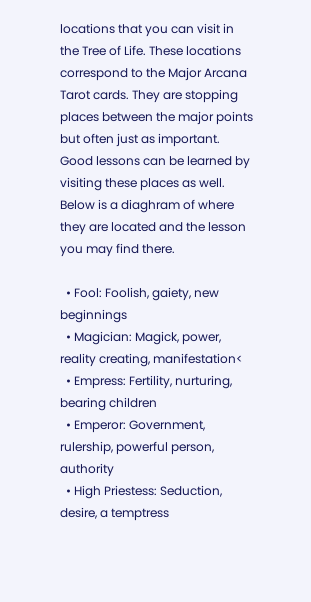locations that you can visit in the Tree of Life. These locations correspond to the Major Arcana Tarot cards. They are stopping places between the major points but often just as important. Good lessons can be learned by visiting these places as well. Below is a diaghram of where they are located and the lesson you may find there.

  • Fool: Foolish, gaiety, new beginnings
  • Magician: Magick, power, reality creating, manifestation<
  • Empress: Fertility, nurturing, bearing children
  • Emperor: Government, rulership, powerful person, authority
  • High Priestess: Seduction, desire, a temptress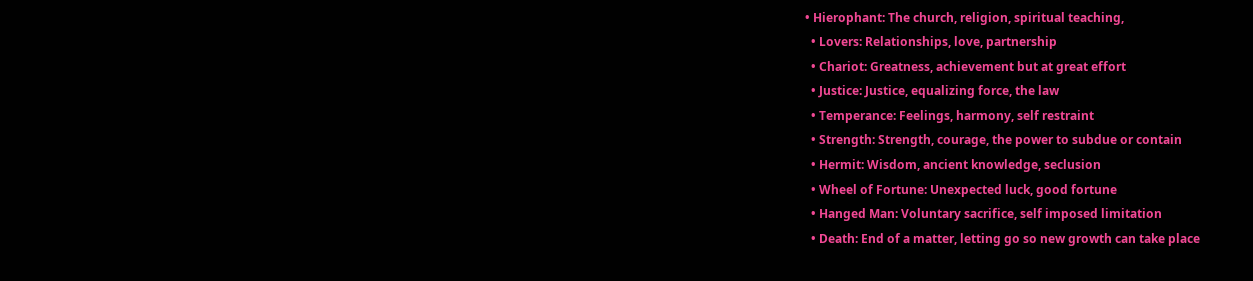• Hierophant: The church, religion, spiritual teaching,
  • Lovers: Relationships, love, partnership
  • Chariot: Greatness, achievement but at great effort
  • Justice: Justice, equalizing force, the law
  • Temperance: Feelings, harmony, self restraint
  • Strength: Strength, courage, the power to subdue or contain
  • Hermit: Wisdom, ancient knowledge, seclusion
  • Wheel of Fortune: Unexpected luck, good fortune
  • Hanged Man: Voluntary sacrifice, self imposed limitation
  • Death: End of a matter, letting go so new growth can take place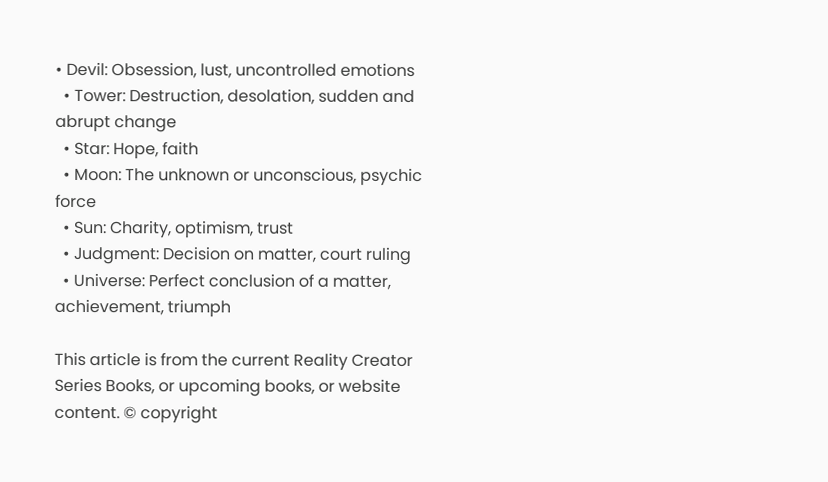• Devil: Obsession, lust, uncontrolled emotions
  • Tower: Destruction, desolation, sudden and abrupt change
  • Star: Hope, faith
  • Moon: The unknown or unconscious, psychic force
  • Sun: Charity, optimism, trust
  • Judgment: Decision on matter, court ruling
  • Universe: Perfect conclusion of a matter, achievement, triumph

This article is from the current Reality Creator Series Books, or upcoming books, or website content. © copyright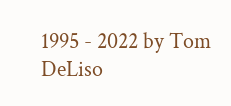1995 - 2022 by Tom DeLiso